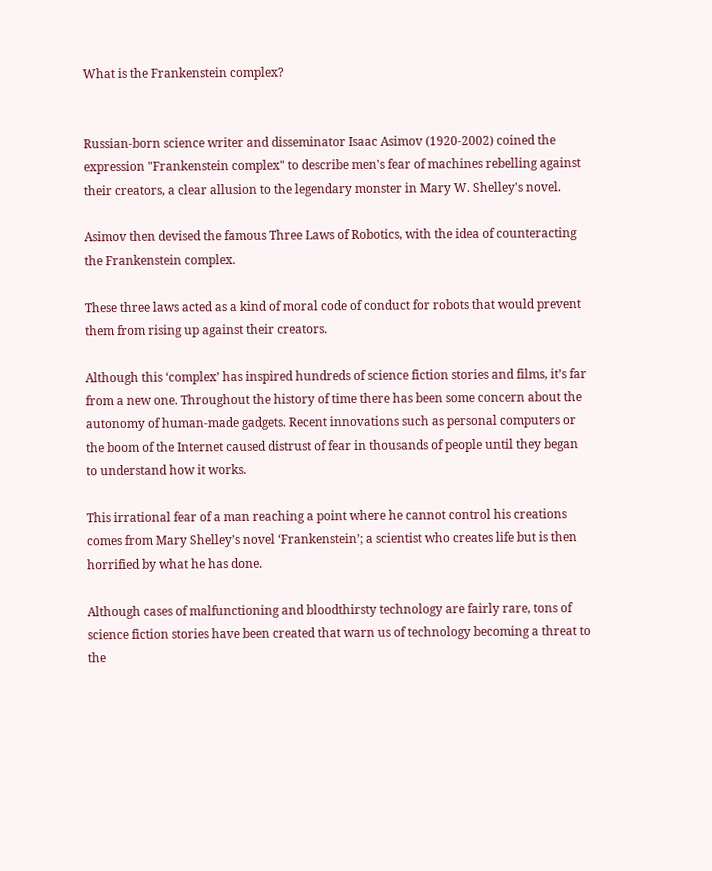What is the Frankenstein complex?


Russian-born science writer and disseminator Isaac Asimov (1920-2002) coined the expression "Frankenstein complex" to describe men's fear of machines rebelling against their creators, a clear allusion to the legendary monster in Mary W. Shelley's novel.

Asimov then devised the famous Three Laws of Robotics, with the idea of counteracting the Frankenstein complex.

These three laws acted as a kind of moral code of conduct for robots that would prevent them from rising up against their creators.

Although this ‘complex’ has inspired hundreds of science fiction stories and films, it’s far from a new one. Throughout the history of time there has been some concern about the autonomy of human-made gadgets. Recent innovations such as personal computers or the boom of the Internet caused distrust of fear in thousands of people until they began to understand how it works.

This irrational fear of a man reaching a point where he cannot control his creations comes from Mary Shelley’s novel ‘Frankenstein’; a scientist who creates life but is then horrified by what he has done.

Although cases of malfunctioning and bloodthirsty technology are fairly rare, tons of science fiction stories have been created that warn us of technology becoming a threat to the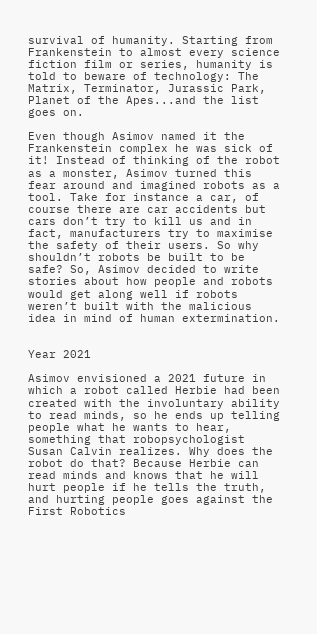survival of humanity. Starting from Frankenstein to almost every science fiction film or series, humanity is told to beware of technology: The Matrix, Terminator, Jurassic Park, Planet of the Apes...and the list goes on.

Even though Asimov named it the Frankenstein complex he was sick of it! Instead of thinking of the robot as a monster, Asimov turned this fear around and imagined robots as a tool. Take for instance a car, of course there are car accidents but cars don’t try to kill us and in fact, manufacturers try to maximise the safety of their users. So why shouldn’t robots be built to be safe? So, Asimov decided to write stories about how people and robots would get along well if robots weren’t built with the malicious idea in mind of human extermination.


Year 2021

Asimov envisioned a 2021 future in which a robot called Herbie had been created with the involuntary ability to read minds, so he ends up telling people what he wants to hear, something that robopsychologist Susan Calvin realizes. Why does the robot do that? Because Herbie can read minds and knows that he will hurt people if he tells the truth, and hurting people goes against the First Robotics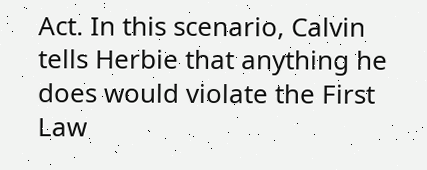Act. In this scenario, Calvin tells Herbie that anything he does would violate the First Law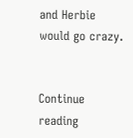and Herbie would go crazy.


Continue reading